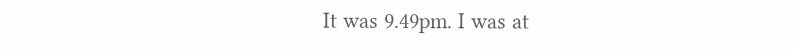It was 9.49pm. I was at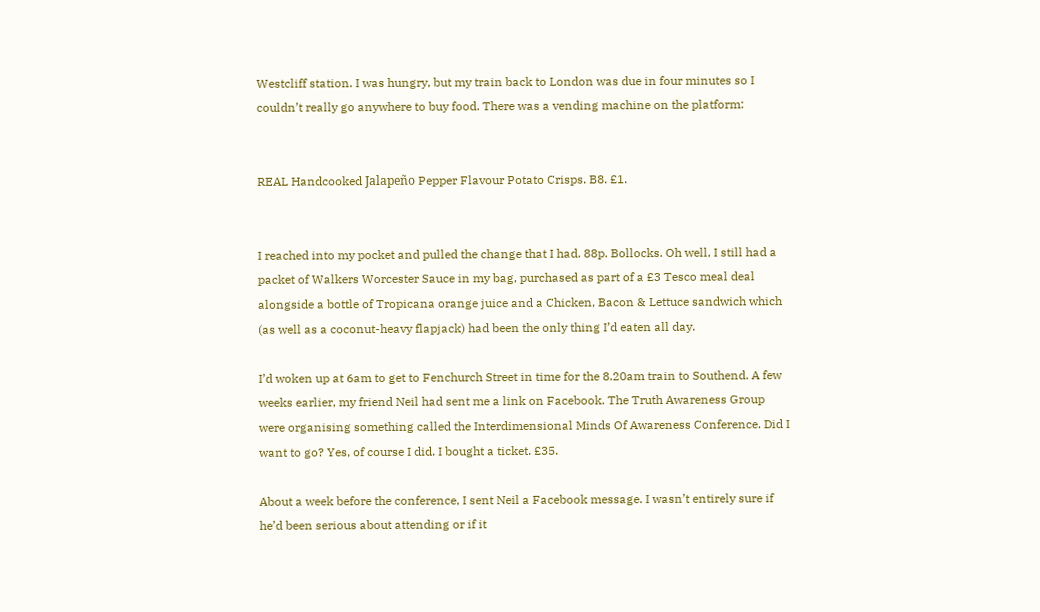Westcliff station. I was hungry, but my train back to London was due in four minutes so I couldn’t really go anywhere to buy food. There was a vending machine on the platform:


REAL Handcooked Jalapeño Pepper Flavour Potato Crisps. B8. £1.


I reached into my pocket and pulled the change that I had. 88p. Bollocks. Oh well, I still had a packet of Walkers Worcester Sauce in my bag, purchased as part of a £3 Tesco meal deal alongside a bottle of Tropicana orange juice and a Chicken, Bacon & Lettuce sandwich which (as well as a coconut-heavy flapjack) had been the only thing I’d eaten all day.

I’d woken up at 6am to get to Fenchurch Street in time for the 8.20am train to Southend. A few weeks earlier, my friend Neil had sent me a link on Facebook. The Truth Awareness Group were organising something called the Interdimensional Minds Of Awareness Conference. Did I want to go? Yes, of course I did. I bought a ticket. £35.

About a week before the conference, I sent Neil a Facebook message. I wasn’t entirely sure if he’d been serious about attending or if it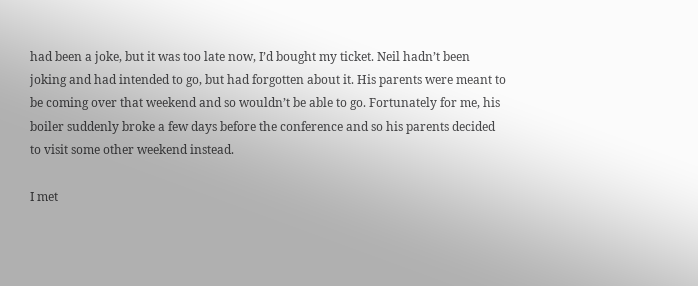had been a joke, but it was too late now, I’d bought my ticket. Neil hadn’t been joking and had intended to go, but had forgotten about it. His parents were meant to be coming over that weekend and so wouldn’t be able to go. Fortunately for me, his boiler suddenly broke a few days before the conference and so his parents decided to visit some other weekend instead.

I met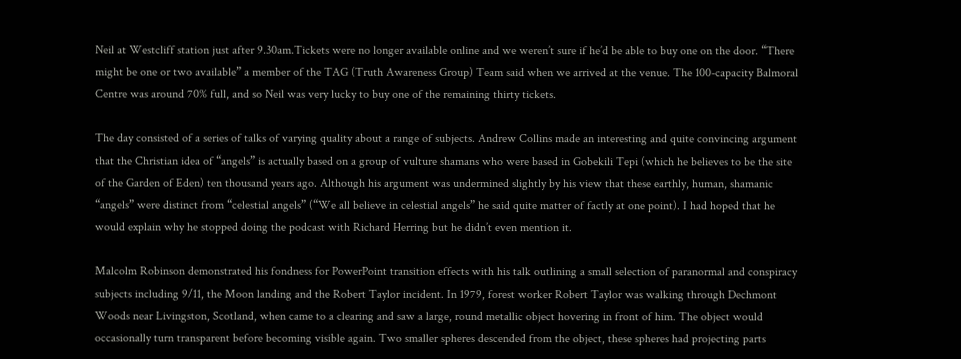Neil at Westcliff station just after 9.30am.Tickets were no longer available online and we weren’t sure if he’d be able to buy one on the door. “There might be one or two available” a member of the TAG (Truth Awareness Group) Team said when we arrived at the venue. The 100-capacity Balmoral Centre was around 70% full, and so Neil was very lucky to buy one of the remaining thirty tickets.

The day consisted of a series of talks of varying quality about a range of subjects. Andrew Collins made an interesting and quite convincing argument that the Christian idea of “angels” is actually based on a group of vulture shamans who were based in Gobekili Tepi (which he believes to be the site of the Garden of Eden) ten thousand years ago. Although his argument was undermined slightly by his view that these earthly, human, shamanic “angels” were distinct from “celestial angels” (“We all believe in celestial angels” he said quite matter of factly at one point). I had hoped that he would explain why he stopped doing the podcast with Richard Herring but he didn’t even mention it.

Malcolm Robinson demonstrated his fondness for PowerPoint transition effects with his talk outlining a small selection of paranormal and conspiracy subjects including 9/11, the Moon landing and the Robert Taylor incident. In 1979, forest worker Robert Taylor was walking through Dechmont Woods near Livingston, Scotland, when came to a clearing and saw a large, round metallic object hovering in front of him. The object would occasionally turn transparent before becoming visible again. Two smaller spheres descended from the object, these spheres had projecting parts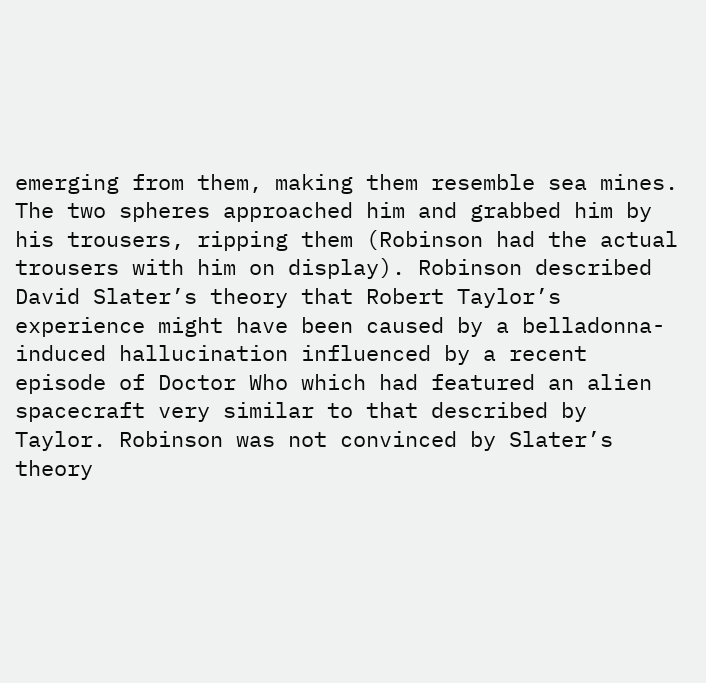emerging from them, making them resemble sea mines. The two spheres approached him and grabbed him by his trousers, ripping them (Robinson had the actual trousers with him on display). Robinson described David Slater’s theory that Robert Taylor’s experience might have been caused by a belladonna-induced hallucination influenced by a recent episode of Doctor Who which had featured an alien spacecraft very similar to that described by Taylor. Robinson was not convinced by Slater’s theory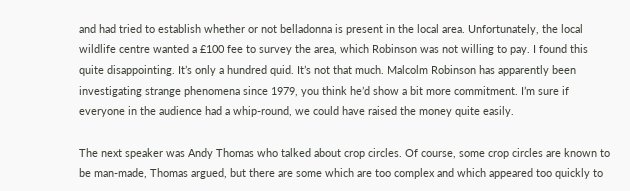and had tried to establish whether or not belladonna is present in the local area. Unfortunately, the local wildlife centre wanted a £100 fee to survey the area, which Robinson was not willing to pay. I found this quite disappointing. It’s only a hundred quid. It’s not that much. Malcolm Robinson has apparently been investigating strange phenomena since 1979, you think he’d show a bit more commitment. I’m sure if everyone in the audience had a whip-round, we could have raised the money quite easily.

The next speaker was Andy Thomas who talked about crop circles. Of course, some crop circles are known to be man-made, Thomas argued, but there are some which are too complex and which appeared too quickly to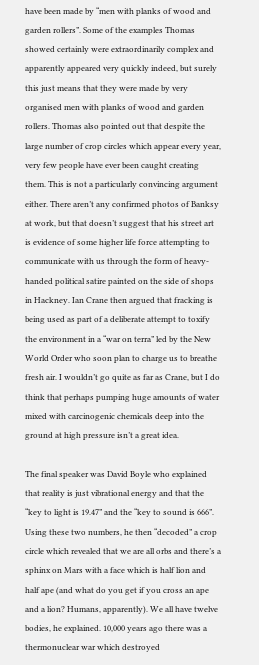have been made by “men with planks of wood and garden rollers”. Some of the examples Thomas showed certainly were extraordinarily complex and apparently appeared very quickly indeed, but surely this just means that they were made by very organised men with planks of wood and garden rollers. Thomas also pointed out that despite the large number of crop circles which appear every year, very few people have ever been caught creating them. This is not a particularly convincing argument either. There aren’t any confirmed photos of Banksy at work, but that doesn’t suggest that his street art is evidence of some higher life force attempting to communicate with us through the form of heavy-handed political satire painted on the side of shops in Hackney. Ian Crane then argued that fracking is being used as part of a deliberate attempt to toxify the environment in a “war on terra” led by the New World Order who soon plan to charge us to breathe fresh air. I wouldn’t go quite as far as Crane, but I do think that perhaps pumping huge amounts of water mixed with carcinogenic chemicals deep into the ground at high pressure isn’t a great idea.

The final speaker was David Boyle who explained that reality is just vibrational energy and that the “key to light is 19.47” and the “key to sound is 666”. Using these two numbers, he then “decoded” a crop circle which revealed that we are all orbs and there’s a sphinx on Mars with a face which is half lion and half ape (and what do you get if you cross an ape and a lion? Humans, apparently). We all have twelve bodies, he explained. 10,000 years ago there was a thermonuclear war which destroyed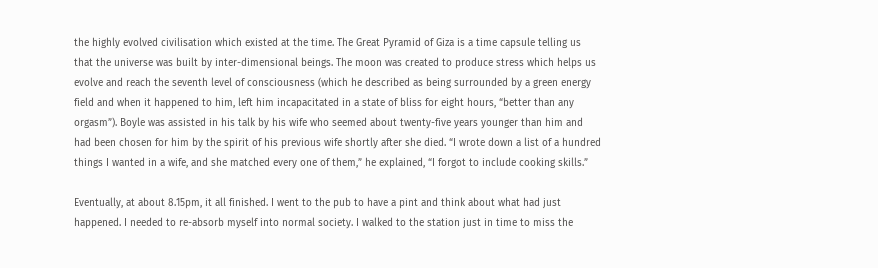the highly evolved civilisation which existed at the time. The Great Pyramid of Giza is a time capsule telling us that the universe was built by inter-dimensional beings. The moon was created to produce stress which helps us evolve and reach the seventh level of consciousness (which he described as being surrounded by a green energy field and when it happened to him, left him incapacitated in a state of bliss for eight hours, “better than any orgasm”). Boyle was assisted in his talk by his wife who seemed about twenty-five years younger than him and had been chosen for him by the spirit of his previous wife shortly after she died. “I wrote down a list of a hundred things I wanted in a wife, and she matched every one of them,” he explained, “I forgot to include cooking skills.”

Eventually, at about 8.15pm, it all finished. I went to the pub to have a pint and think about what had just happened. I needed to re-absorb myself into normal society. I walked to the station just in time to miss the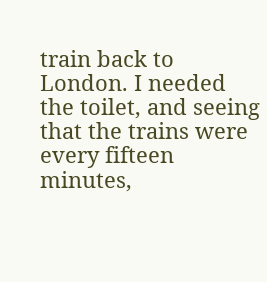train back to London. I needed the toilet, and seeing that the trains were every fifteen minutes,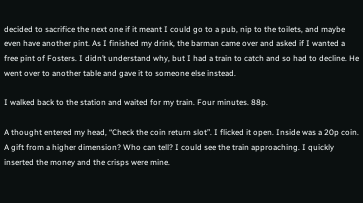decided to sacrifice the next one if it meant I could go to a pub, nip to the toilets, and maybe even have another pint. As I finished my drink, the barman came over and asked if I wanted a free pint of Fosters. I didn’t understand why, but I had a train to catch and so had to decline. He went over to another table and gave it to someone else instead.

I walked back to the station and waited for my train. Four minutes. 88p.

A thought entered my head, “Check the coin return slot”. I flicked it open. Inside was a 20p coin. A gift from a higher dimension? Who can tell? I could see the train approaching. I quickly inserted the money and the crisps were mine.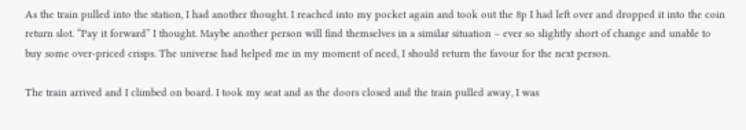As the train pulled into the station, I had another thought. I reached into my pocket again and took out the 8p I had left over and dropped it into the coin return slot. “Pay it forward” I thought. Maybe another person will find themselves in a similar situation – ever so slightly short of change and unable to buy some over-priced crisps. The universe had helped me in my moment of need, I should return the favour for the next person.

The train arrived and I climbed on board. I took my seat and as the doors closed and the train pulled away, I was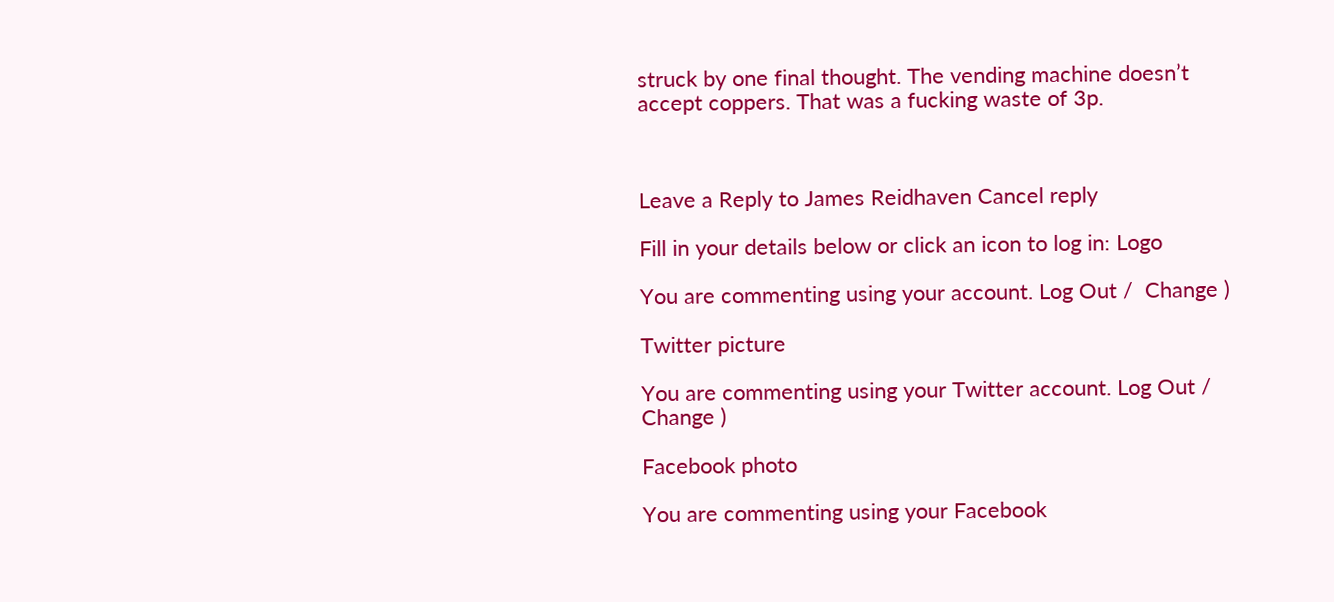struck by one final thought. The vending machine doesn’t accept coppers. That was a fucking waste of 3p.



Leave a Reply to James Reidhaven Cancel reply

Fill in your details below or click an icon to log in: Logo

You are commenting using your account. Log Out /  Change )

Twitter picture

You are commenting using your Twitter account. Log Out /  Change )

Facebook photo

You are commenting using your Facebook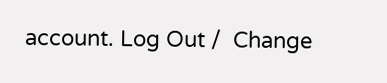account. Log Out /  Change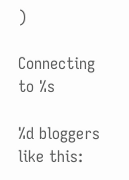)

Connecting to %s

%d bloggers like this: